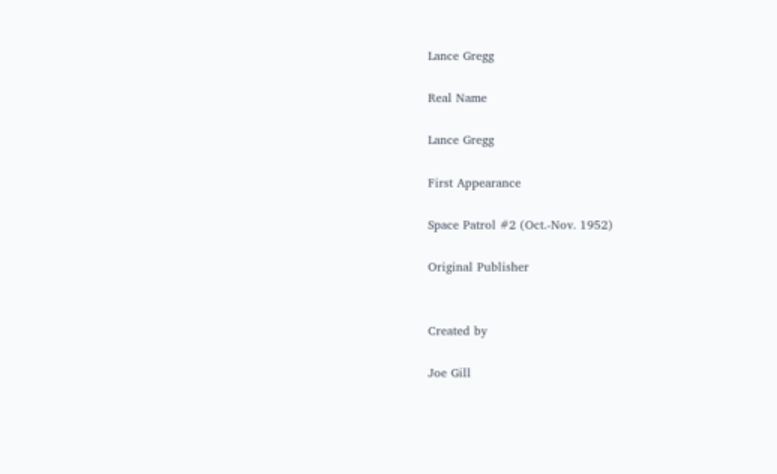Lance Gregg

Real Name

Lance Gregg

First Appearance

Space Patrol #2 (Oct.-Nov. 1952)

Original Publisher


Created by

Joe Gill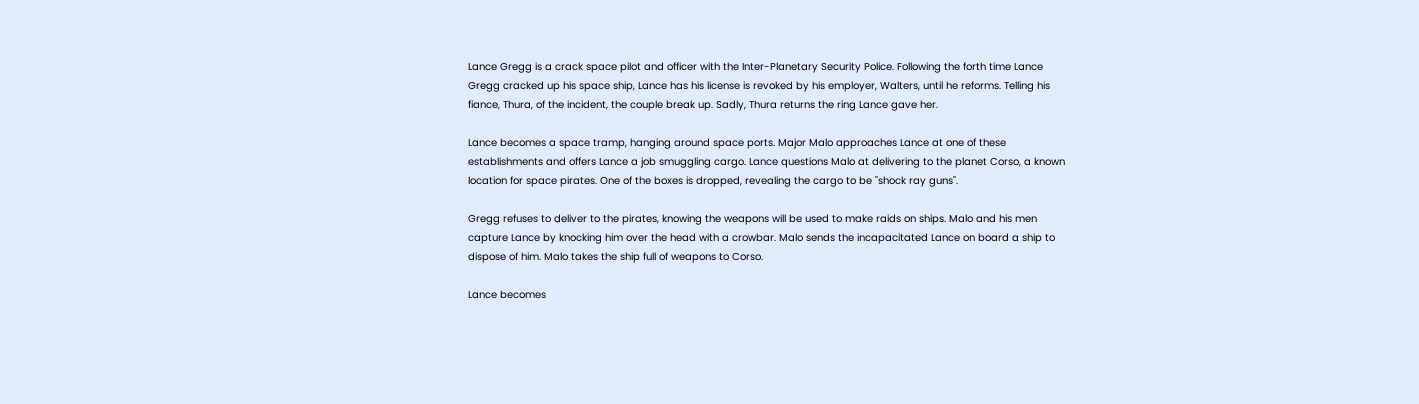Lance Gregg is a crack space pilot and officer with the Inter-Planetary Security Police. Following the forth time Lance Gregg cracked up his space ship, Lance has his license is revoked by his employer, Walters, until he reforms. Telling his fiance, Thura, of the incident, the couple break up. Sadly, Thura returns the ring Lance gave her.

Lance becomes a space tramp, hanging around space ports. Major Malo approaches Lance at one of these establishments and offers Lance a job smuggling cargo. Lance questions Malo at delivering to the planet Corso, a known location for space pirates. One of the boxes is dropped, revealing the cargo to be "shock ray guns".

Gregg refuses to deliver to the pirates, knowing the weapons will be used to make raids on ships. Malo and his men capture Lance by knocking him over the head with a crowbar. Malo sends the incapacitated Lance on board a ship to dispose of him. Malo takes the ship full of weapons to Corso.

Lance becomes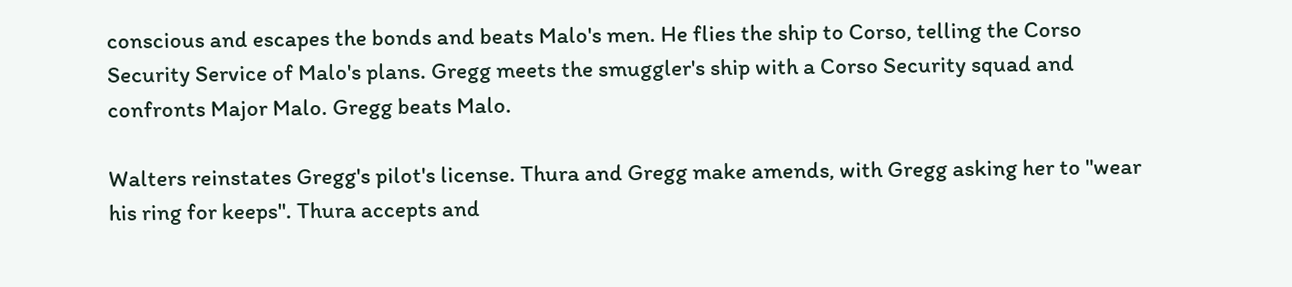conscious and escapes the bonds and beats Malo's men. He flies the ship to Corso, telling the Corso Security Service of Malo's plans. Gregg meets the smuggler's ship with a Corso Security squad and confronts Major Malo. Gregg beats Malo.

Walters reinstates Gregg's pilot's license. Thura and Gregg make amends, with Gregg asking her to "wear his ring for keeps". Thura accepts and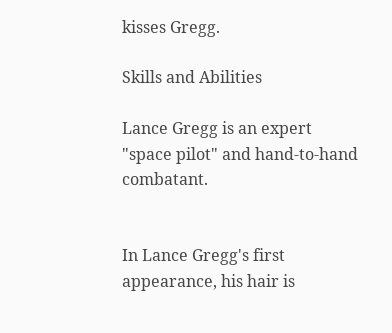kisses Gregg.

Skills and Abilities

Lance Gregg is an expert "space pilot" and hand-to-hand combatant.


In Lance Gregg's first appearance, his hair is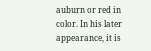auburn or red in color. In his later appearance, it is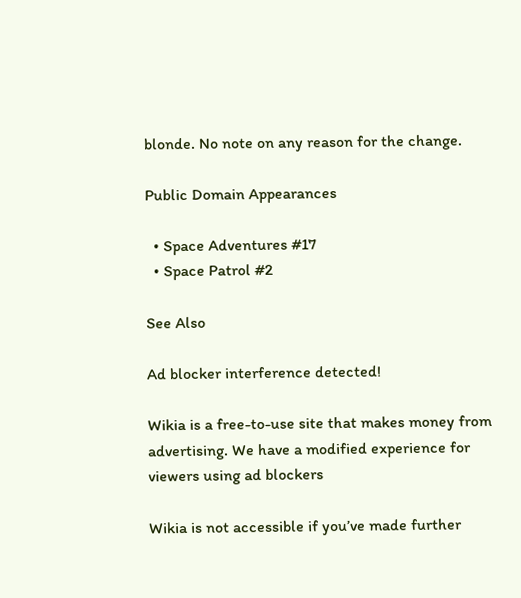blonde. No note on any reason for the change.

Public Domain Appearances

  • Space Adventures #17
  • Space Patrol #2

See Also

Ad blocker interference detected!

Wikia is a free-to-use site that makes money from advertising. We have a modified experience for viewers using ad blockers

Wikia is not accessible if you’ve made further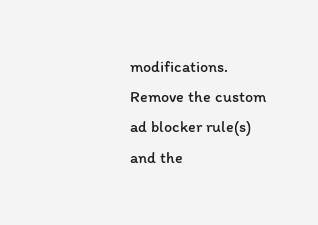modifications. Remove the custom ad blocker rule(s) and the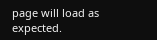page will load as expected.